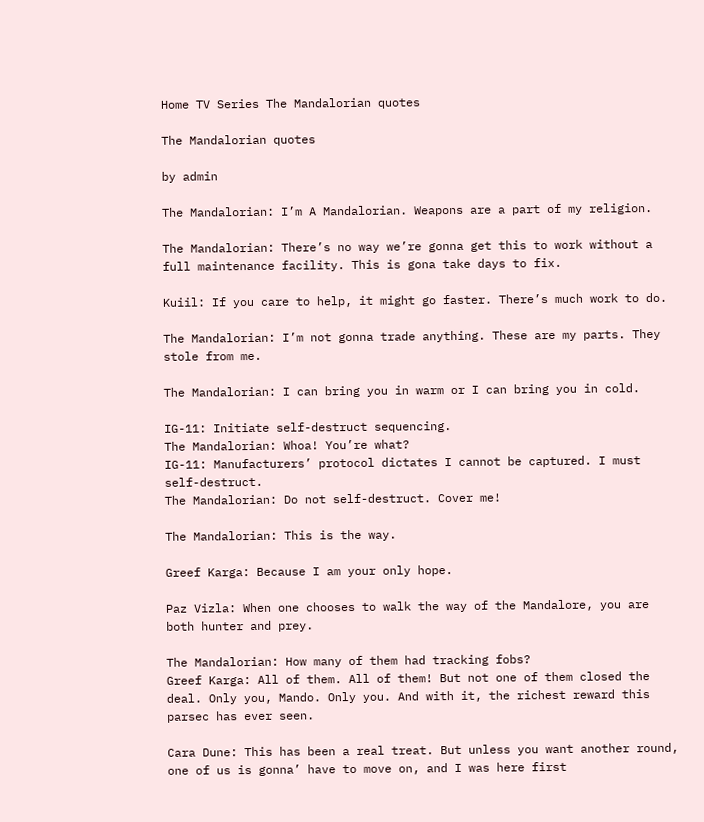Home TV Series The Mandalorian quotes

The Mandalorian quotes

by admin

The Mandalorian: I’m A Mandalorian. Weapons are a part of my religion.

The Mandalorian: There’s no way we’re gonna get this to work without a full maintenance facility. This is gona take days to fix.

Kuiil: If you care to help, it might go faster. There’s much work to do.

The Mandalorian: I’m not gonna trade anything. These are my parts. They stole from me.

The Mandalorian: I can bring you in warm or I can bring you in cold.

IG-11: Initiate self-destruct sequencing.
The Mandalorian: Whoa! You’re what?
IG-11: Manufacturers’ protocol dictates I cannot be captured. I must self-destruct.
The Mandalorian: Do not self-destruct. Cover me!

The Mandalorian: This is the way.

Greef Karga: Because I am your only hope.

Paz Vizla: When one chooses to walk the way of the Mandalore, you are both hunter and prey.

The Mandalorian: How many of them had tracking fobs?
Greef Karga: All of them. All of them! But not one of them closed the deal. Only you, Mando. Only you. And with it, the richest reward this parsec has ever seen.

Cara Dune: This has been a real treat. But unless you want another round, one of us is gonna’ have to move on, and I was here first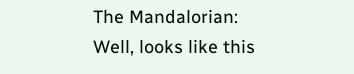The Mandalorian: Well, looks like this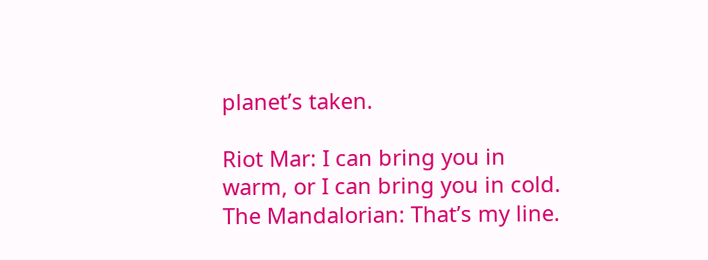planet’s taken.

Riot Mar: I can bring you in warm, or I can bring you in cold.
The Mandalorian: That’s my line.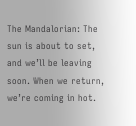The Mandalorian: The sun is about to set, and we’ll be leaving soon. When we return, we’re coming in hot.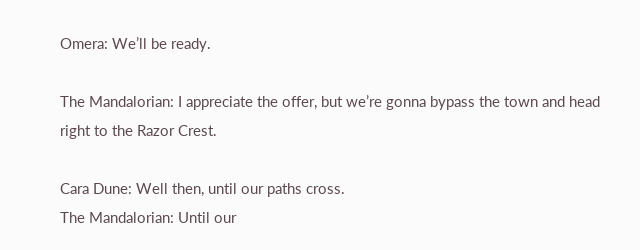Omera: We’ll be ready.

The Mandalorian: I appreciate the offer, but we’re gonna bypass the town and head right to the Razor Crest.

Cara Dune: Well then, until our paths cross.
The Mandalorian: Until our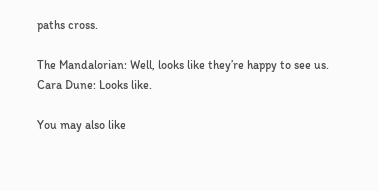paths cross.

The Mandalorian: Well, looks like they’re happy to see us.
Cara Dune: Looks like.

You may also like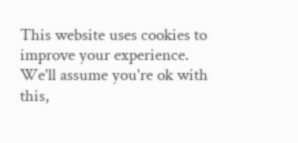This website uses cookies to improve your experience. We'll assume you're ok with this,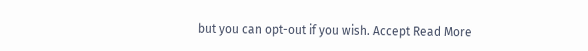but you can opt-out if you wish. Accept Read More